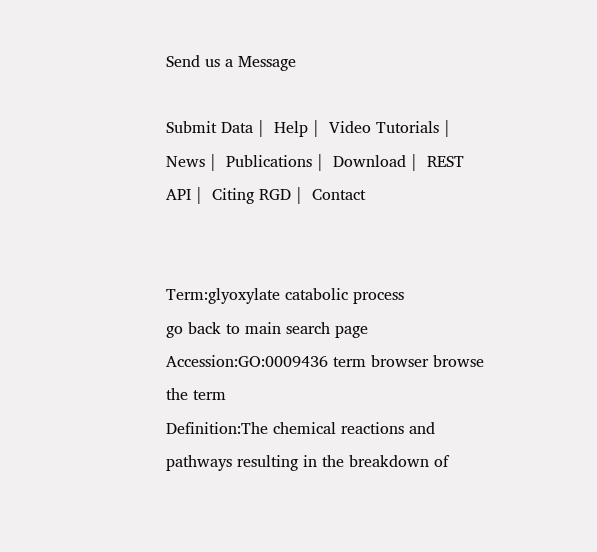Send us a Message

Submit Data |  Help |  Video Tutorials |  News |  Publications |  Download |  REST API |  Citing RGD |  Contact


Term:glyoxylate catabolic process
go back to main search page
Accession:GO:0009436 term browser browse the term
Definition:The chemical reactions and pathways resulting in the breakdown of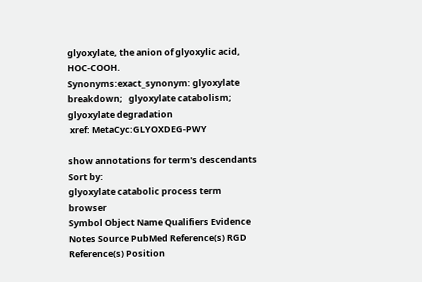glyoxylate, the anion of glyoxylic acid, HOC-COOH.
Synonyms:exact_synonym: glyoxylate breakdown;   glyoxylate catabolism;   glyoxylate degradation
 xref: MetaCyc:GLYOXDEG-PWY

show annotations for term's descendants           Sort by:
glyoxylate catabolic process term browser
Symbol Object Name Qualifiers Evidence Notes Source PubMed Reference(s) RGD Reference(s) Position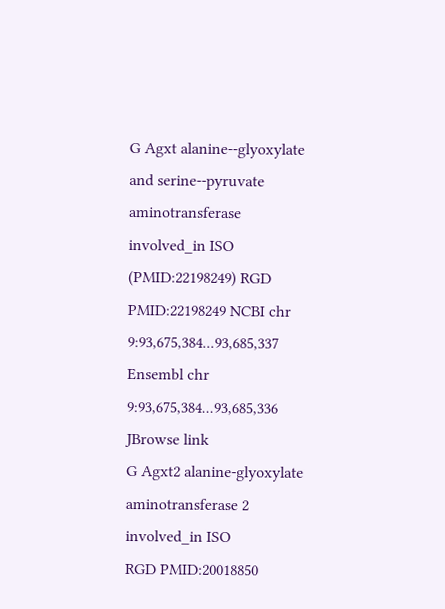G Agxt alanine--glyoxylate and serine--pyruvate aminotransferase involved_in ISO (PMID:22198249) RGD PMID:22198249 NCBI chr 9:93,675,384...93,685,337
Ensembl chr 9:93,675,384...93,685,336
JBrowse link
G Agxt2 alanine-glyoxylate aminotransferase 2 involved_in ISO
RGD PMID:20018850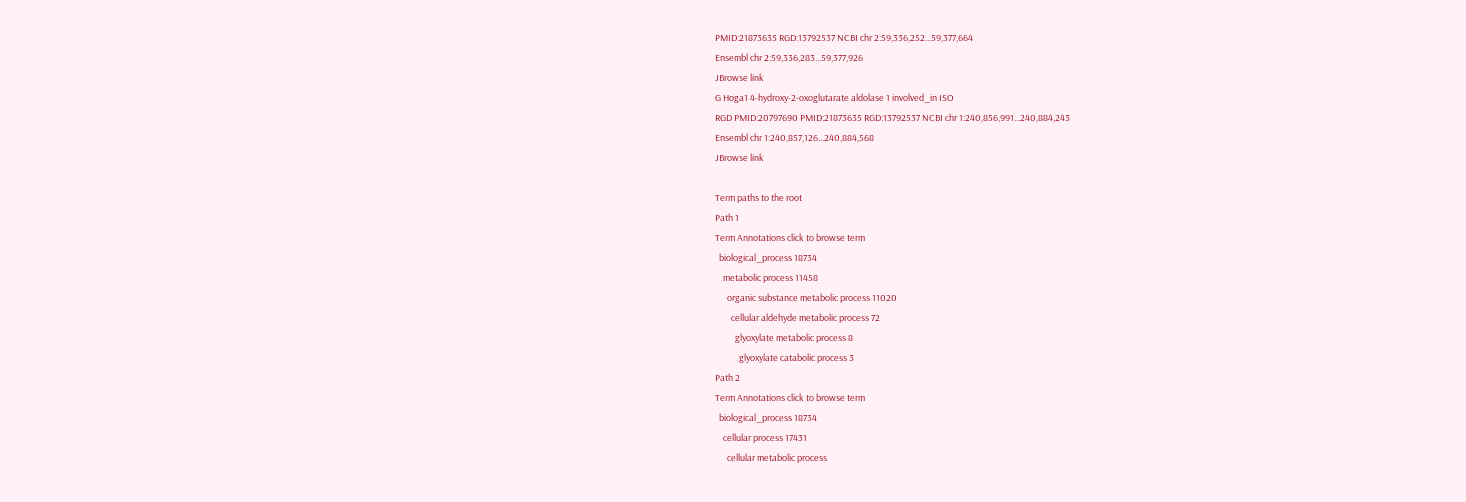PMID:21873635 RGD:13792537 NCBI chr 2:59,336,252...59,377,664
Ensembl chr 2:59,336,283...59,377,926
JBrowse link
G Hoga1 4-hydroxy-2-oxoglutarate aldolase 1 involved_in ISO
RGD PMID:20797690 PMID:21873635 RGD:13792537 NCBI chr 1:240,856,991...240,884,243
Ensembl chr 1:240,857,126...240,884,568
JBrowse link

Term paths to the root
Path 1
Term Annotations click to browse term
  biological_process 18734
    metabolic process 11458
      organic substance metabolic process 11020
        cellular aldehyde metabolic process 72
          glyoxylate metabolic process 8
            glyoxylate catabolic process 3
Path 2
Term Annotations click to browse term
  biological_process 18734
    cellular process 17431
      cellular metabolic process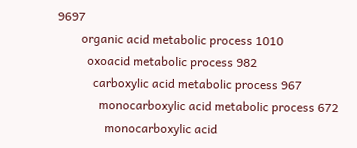9697
        organic acid metabolic process 1010
          oxoacid metabolic process 982
            carboxylic acid metabolic process 967
              monocarboxylic acid metabolic process 672
                monocarboxylic acid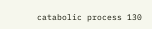catabolic process 130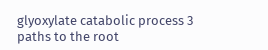glyoxylate catabolic process 3
paths to the root